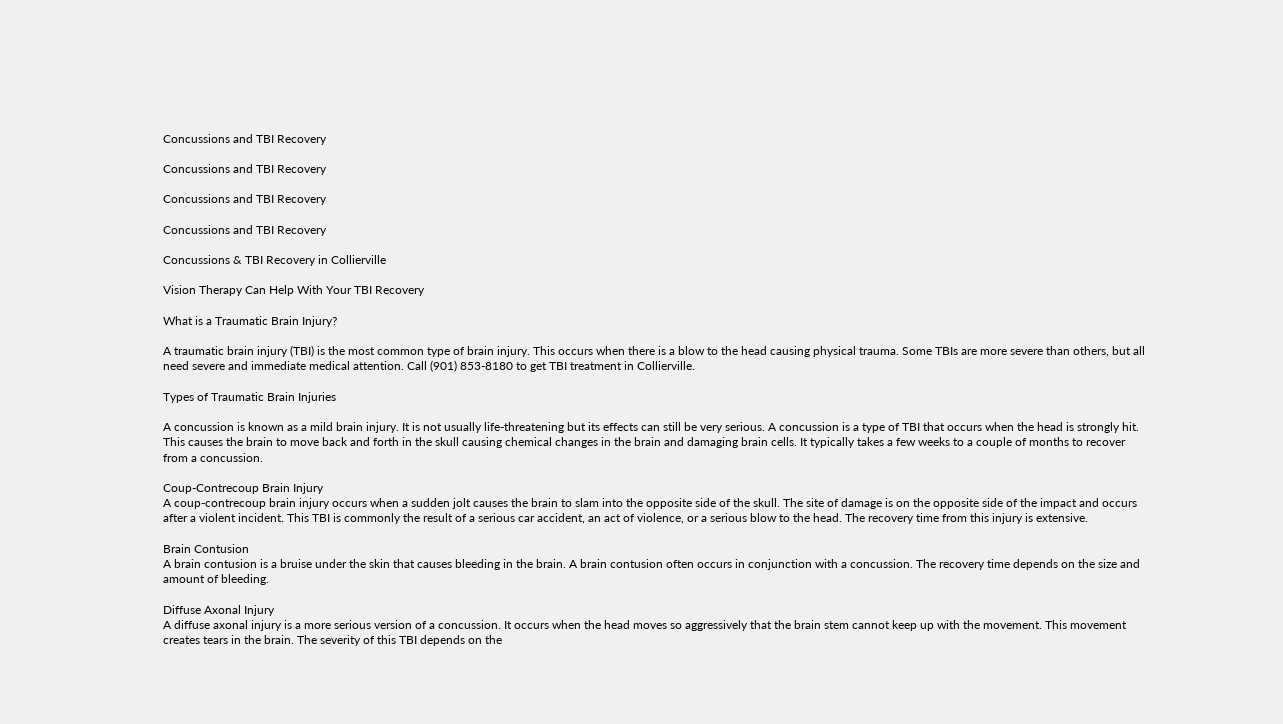Concussions and TBI Recovery

Concussions and TBI Recovery

Concussions and TBI Recovery

Concussions and TBI Recovery

Concussions & TBI Recovery in Collierville

Vision Therapy Can Help With Your TBI Recovery

What is a Traumatic Brain Injury?

A traumatic brain injury (TBI) is the most common type of brain injury. This occurs when there is a blow to the head causing physical trauma. Some TBIs are more severe than others, but all need severe and immediate medical attention. Call (901) 853-8180 to get TBI treatment in Collierville.

Types of Traumatic Brain Injuries

A concussion is known as a mild brain injury. It is not usually life-threatening but its effects can still be very serious. A concussion is a type of TBI that occurs when the head is strongly hit. This causes the brain to move back and forth in the skull causing chemical changes in the brain and damaging brain cells. It typically takes a few weeks to a couple of months to recover from a concussion.

Coup-Contrecoup Brain Injury
A coup-contrecoup brain injury occurs when a sudden jolt causes the brain to slam into the opposite side of the skull. The site of damage is on the opposite side of the impact and occurs after a violent incident. This TBI is commonly the result of a serious car accident, an act of violence, or a serious blow to the head. The recovery time from this injury is extensive.

Brain Contusion
A brain contusion is a bruise under the skin that causes bleeding in the brain. A brain contusion often occurs in conjunction with a concussion. The recovery time depends on the size and amount of bleeding.

Diffuse Axonal Injury
A diffuse axonal injury is a more serious version of a concussion. It occurs when the head moves so aggressively that the brain stem cannot keep up with the movement. This movement creates tears in the brain. The severity of this TBI depends on the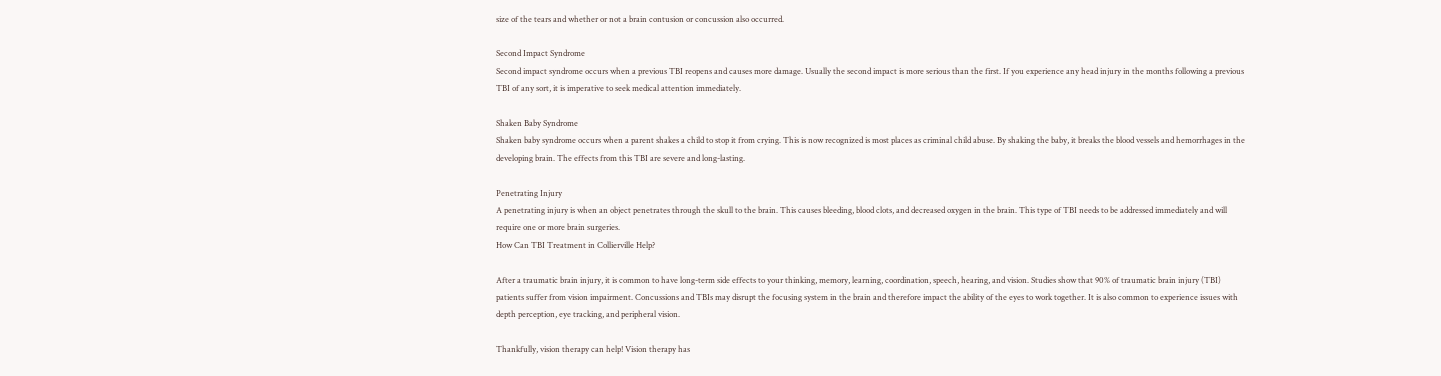size of the tears and whether or not a brain contusion or concussion also occurred.

Second Impact Syndrome
Second impact syndrome occurs when a previous TBI reopens and causes more damage. Usually the second impact is more serious than the first. If you experience any head injury in the months following a previous TBI of any sort, it is imperative to seek medical attention immediately.

Shaken Baby Syndrome
Shaken baby syndrome occurs when a parent shakes a child to stop it from crying. This is now recognized is most places as criminal child abuse. By shaking the baby, it breaks the blood vessels and hemorrhages in the developing brain. The effects from this TBI are severe and long-lasting.

Penetrating Injury
A penetrating injury is when an object penetrates through the skull to the brain. This causes bleeding, blood clots, and decreased oxygen in the brain. This type of TBI needs to be addressed immediately and will require one or more brain surgeries.
How Can TBI Treatment in Collierville Help?

After a traumatic brain injury, it is common to have long-term side effects to your thinking, memory, learning, coordination, speech, hearing, and vision. Studies show that 90% of traumatic brain injury (TBI) patients suffer from vision impairment. Concussions and TBIs may disrupt the focusing system in the brain and therefore impact the ability of the eyes to work together. It is also common to experience issues with depth perception, eye tracking, and peripheral vision.

Thankfully, vision therapy can help! Vision therapy has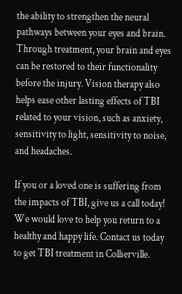the ability to strengthen the neural pathways between your eyes and brain. Through treatment, your brain and eyes can be restored to their functionality before the injury. Vision therapy also helps ease other lasting effects of TBI related to your vision, such as anxiety, sensitivity to light, sensitivity to noise, and headaches.

If you or a loved one is suffering from the impacts of TBI, give us a call today! We would love to help you return to a healthy and happy life. Contact us today to get TBI treatment in Collierville.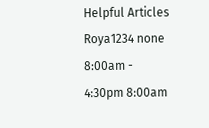Helpful Articles
Roya1234 none 8:00am - 4:30pm 8:00am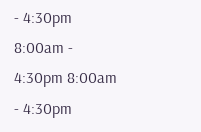- 4:30pm 8:00am - 4:30pm 8:00am - 4:30pm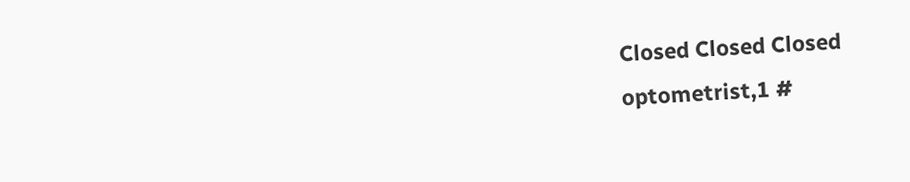Closed Closed Closed optometrist,1 #